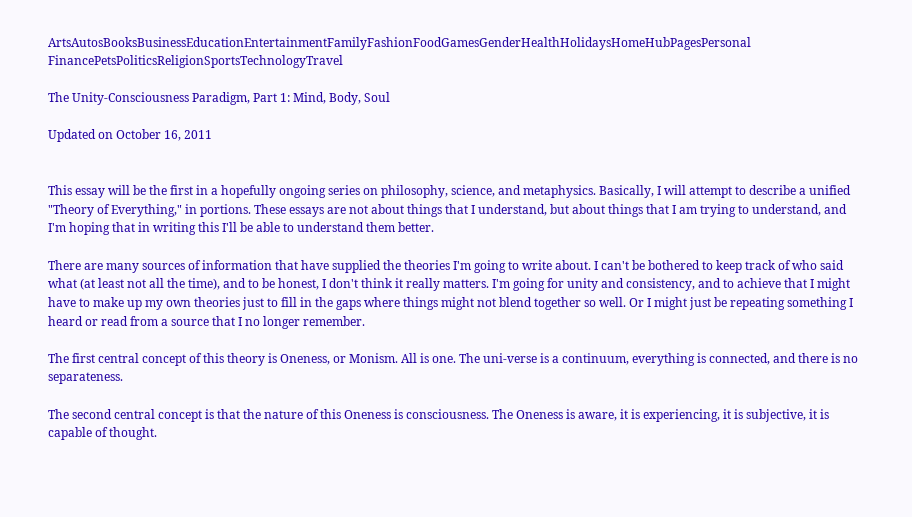ArtsAutosBooksBusinessEducationEntertainmentFamilyFashionFoodGamesGenderHealthHolidaysHomeHubPagesPersonal FinancePetsPoliticsReligionSportsTechnologyTravel

The Unity-Consciousness Paradigm, Part 1: Mind, Body, Soul

Updated on October 16, 2011


This essay will be the first in a hopefully ongoing series on philosophy, science, and metaphysics. Basically, I will attempt to describe a unified "Theory of Everything," in portions. These essays are not about things that I understand, but about things that I am trying to understand, and I'm hoping that in writing this I'll be able to understand them better.

There are many sources of information that have supplied the theories I'm going to write about. I can't be bothered to keep track of who said what (at least not all the time), and to be honest, I don't think it really matters. I'm going for unity and consistency, and to achieve that I might have to make up my own theories just to fill in the gaps where things might not blend together so well. Or I might just be repeating something I heard or read from a source that I no longer remember.

The first central concept of this theory is Oneness, or Monism. All is one. The uni-verse is a continuum, everything is connected, and there is no separateness.

The second central concept is that the nature of this Oneness is consciousness. The Oneness is aware, it is experiencing, it is subjective, it is capable of thought.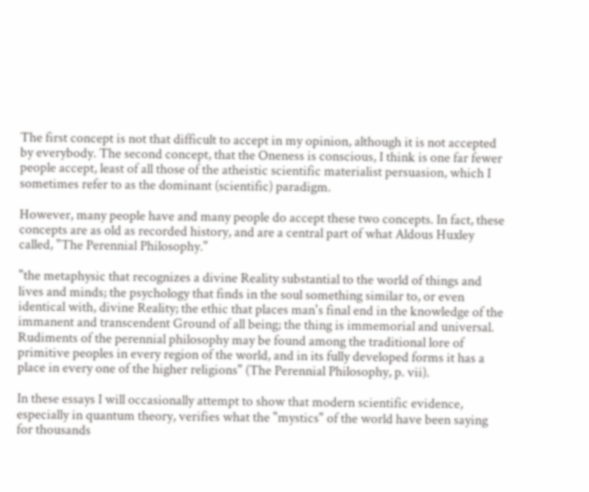The first concept is not that difficult to accept in my opinion, although it is not accepted by everybody. The second concept, that the Oneness is conscious, I think is one far fewer people accept, least of all those of the atheistic scientific materialist persuasion, which I sometimes refer to as the dominant (scientific) paradigm.

However, many people have and many people do accept these two concepts. In fact, these concepts are as old as recorded history, and are a central part of what Aldous Huxley called, "The Perennial Philosophy."

"the metaphysic that recognizes a divine Reality substantial to the world of things and lives and minds; the psychology that finds in the soul something similar to, or even identical with, divine Reality; the ethic that places man's final end in the knowledge of the immanent and transcendent Ground of all being; the thing is immemorial and universal. Rudiments of the perennial philosophy may be found among the traditional lore of primitive peoples in every region of the world, and in its fully developed forms it has a place in every one of the higher religions" (The Perennial Philosophy, p. vii).

In these essays I will occasionally attempt to show that modern scientific evidence, especially in quantum theory, verifies what the "mystics" of the world have been saying for thousands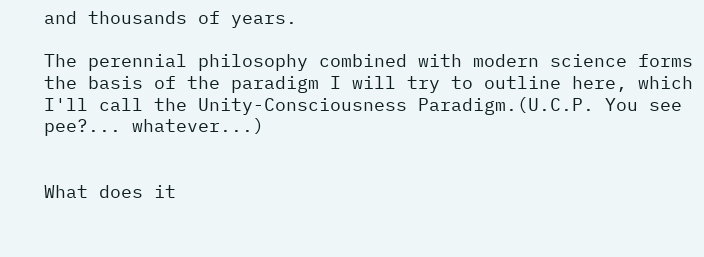and thousands of years.

The perennial philosophy combined with modern science forms the basis of the paradigm I will try to outline here, which I'll call the Unity-Consciousness Paradigm.(U.C.P. You see pee?... whatever...)


What does it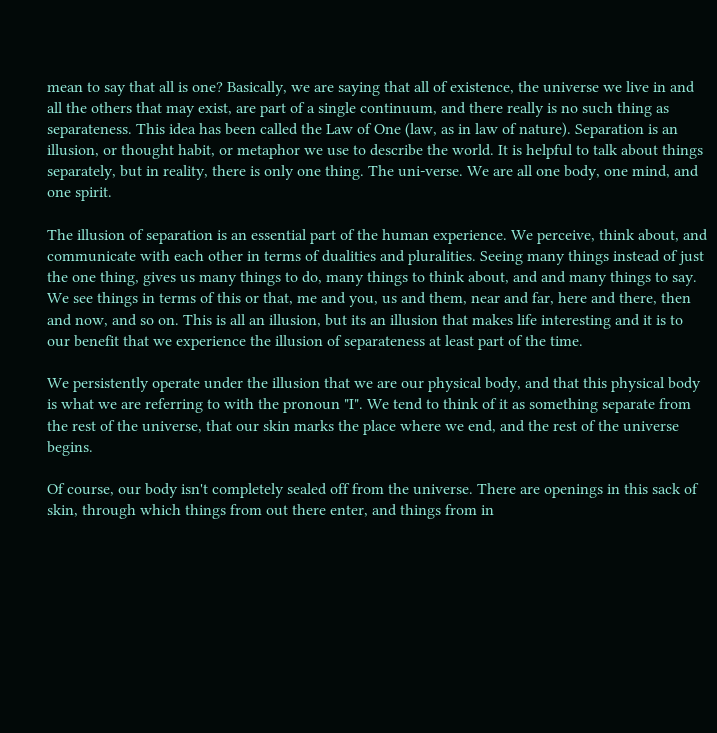mean to say that all is one? Basically, we are saying that all of existence, the universe we live in and all the others that may exist, are part of a single continuum, and there really is no such thing as separateness. This idea has been called the Law of One (law, as in law of nature). Separation is an illusion, or thought habit, or metaphor we use to describe the world. It is helpful to talk about things separately, but in reality, there is only one thing. The uni-verse. We are all one body, one mind, and one spirit.

The illusion of separation is an essential part of the human experience. We perceive, think about, and communicate with each other in terms of dualities and pluralities. Seeing many things instead of just the one thing, gives us many things to do, many things to think about, and and many things to say. We see things in terms of this or that, me and you, us and them, near and far, here and there, then and now, and so on. This is all an illusion, but its an illusion that makes life interesting and it is to our benefit that we experience the illusion of separateness at least part of the time.

We persistently operate under the illusion that we are our physical body, and that this physical body is what we are referring to with the pronoun "I". We tend to think of it as something separate from the rest of the universe, that our skin marks the place where we end, and the rest of the universe begins.

Of course, our body isn't completely sealed off from the universe. There are openings in this sack of skin, through which things from out there enter, and things from in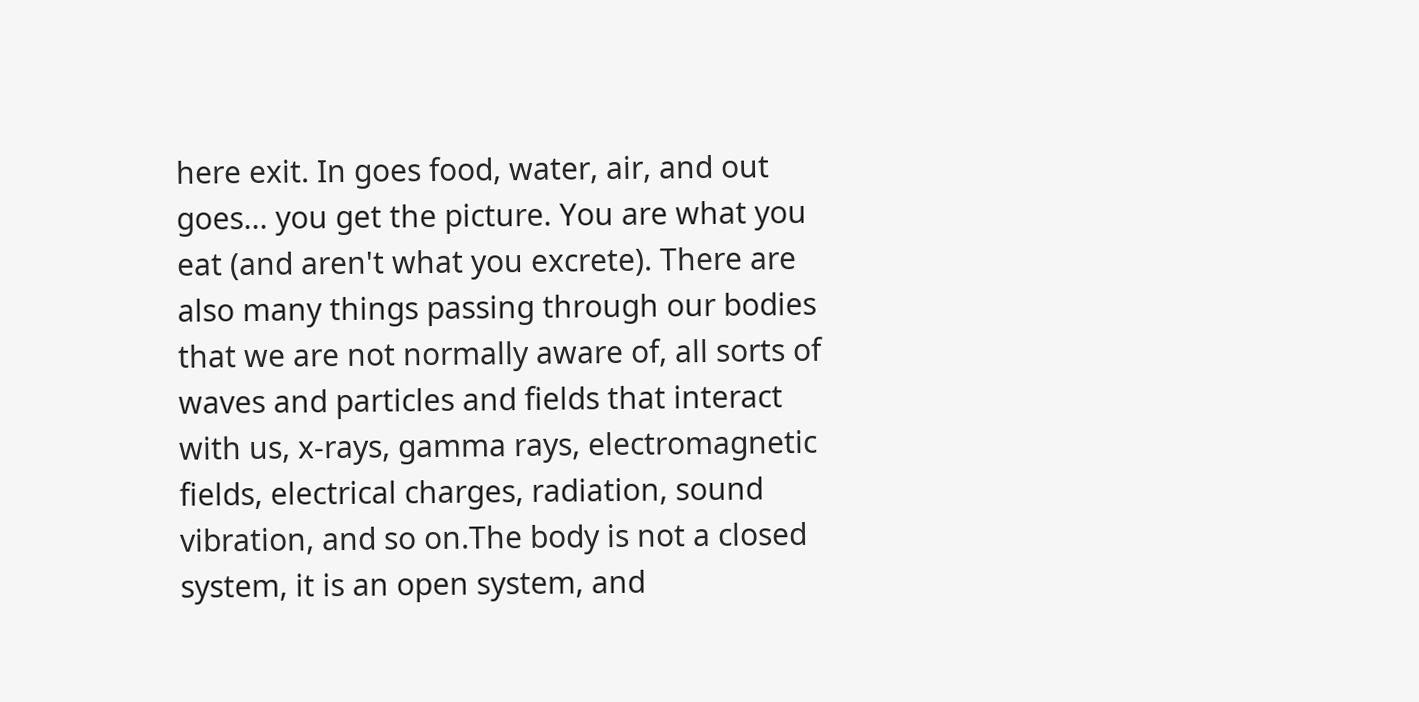here exit. In goes food, water, air, and out goes... you get the picture. You are what you eat (and aren't what you excrete). There are also many things passing through our bodies that we are not normally aware of, all sorts of waves and particles and fields that interact with us, x-rays, gamma rays, electromagnetic fields, electrical charges, radiation, sound vibration, and so on.The body is not a closed system, it is an open system, and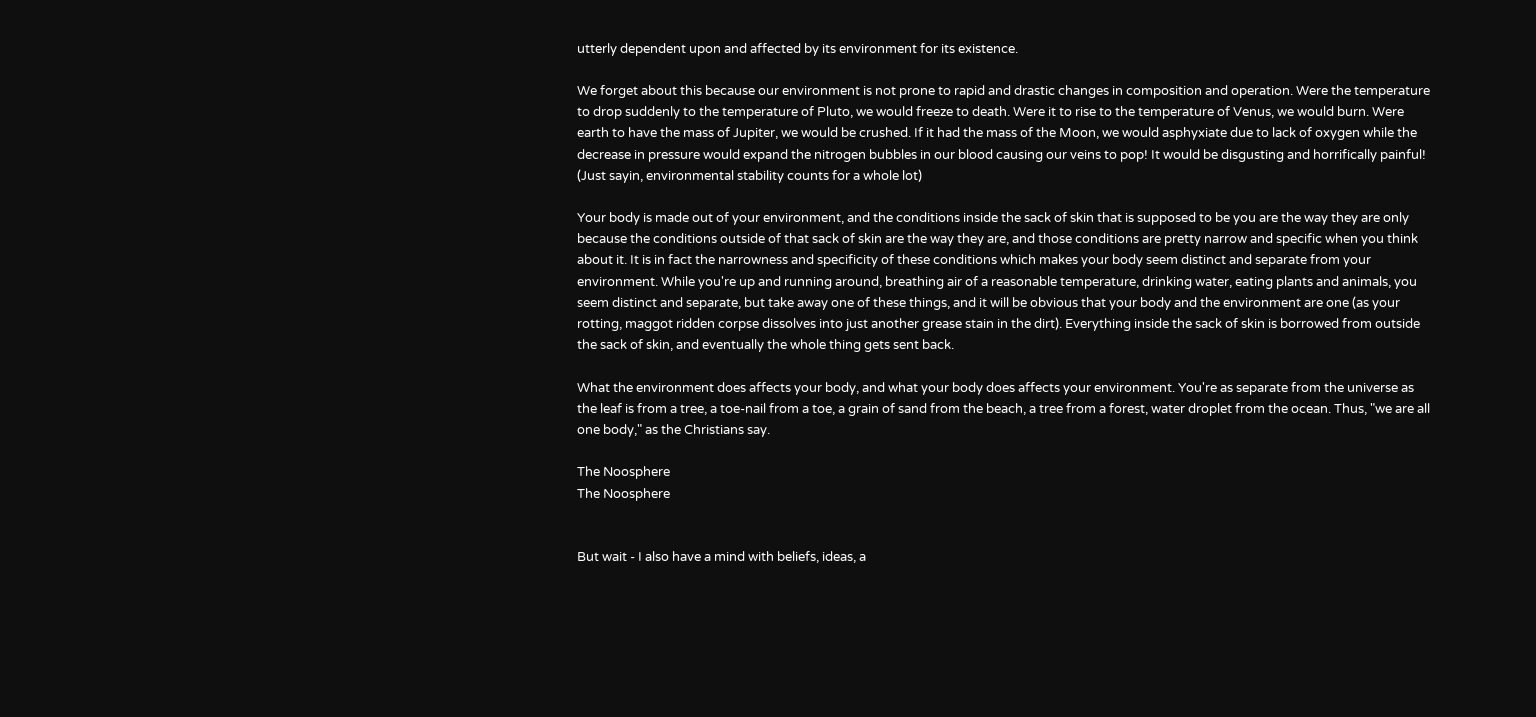utterly dependent upon and affected by its environment for its existence.

We forget about this because our environment is not prone to rapid and drastic changes in composition and operation. Were the temperature to drop suddenly to the temperature of Pluto, we would freeze to death. Were it to rise to the temperature of Venus, we would burn. Were earth to have the mass of Jupiter, we would be crushed. If it had the mass of the Moon, we would asphyxiate due to lack of oxygen while the decrease in pressure would expand the nitrogen bubbles in our blood causing our veins to pop! It would be disgusting and horrifically painful! (Just sayin, environmental stability counts for a whole lot)

Your body is made out of your environment, and the conditions inside the sack of skin that is supposed to be you are the way they are only because the conditions outside of that sack of skin are the way they are, and those conditions are pretty narrow and specific when you think about it. It is in fact the narrowness and specificity of these conditions which makes your body seem distinct and separate from your environment. While you're up and running around, breathing air of a reasonable temperature, drinking water, eating plants and animals, you seem distinct and separate, but take away one of these things, and it will be obvious that your body and the environment are one (as your rotting, maggot ridden corpse dissolves into just another grease stain in the dirt). Everything inside the sack of skin is borrowed from outside the sack of skin, and eventually the whole thing gets sent back.

What the environment does affects your body, and what your body does affects your environment. You're as separate from the universe as the leaf is from a tree, a toe-nail from a toe, a grain of sand from the beach, a tree from a forest, water droplet from the ocean. Thus, "we are all one body," as the Christians say.

The Noosphere
The Noosphere


But wait - I also have a mind with beliefs, ideas, a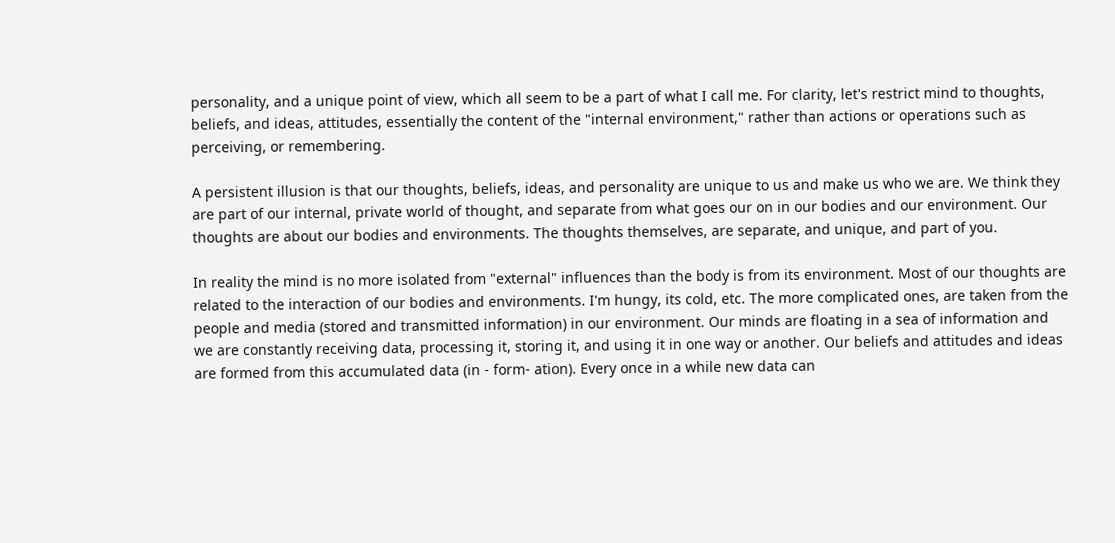personality, and a unique point of view, which all seem to be a part of what I call me. For clarity, let's restrict mind to thoughts, beliefs, and ideas, attitudes, essentially the content of the "internal environment," rather than actions or operations such as perceiving, or remembering.

A persistent illusion is that our thoughts, beliefs, ideas, and personality are unique to us and make us who we are. We think they are part of our internal, private world of thought, and separate from what goes our on in our bodies and our environment. Our thoughts are about our bodies and environments. The thoughts themselves, are separate, and unique, and part of you.

In reality the mind is no more isolated from "external" influences than the body is from its environment. Most of our thoughts are related to the interaction of our bodies and environments. I'm hungy, its cold, etc. The more complicated ones, are taken from the people and media (stored and transmitted information) in our environment. Our minds are floating in a sea of information and we are constantly receiving data, processing it, storing it, and using it in one way or another. Our beliefs and attitudes and ideas are formed from this accumulated data (in - form- ation). Every once in a while new data can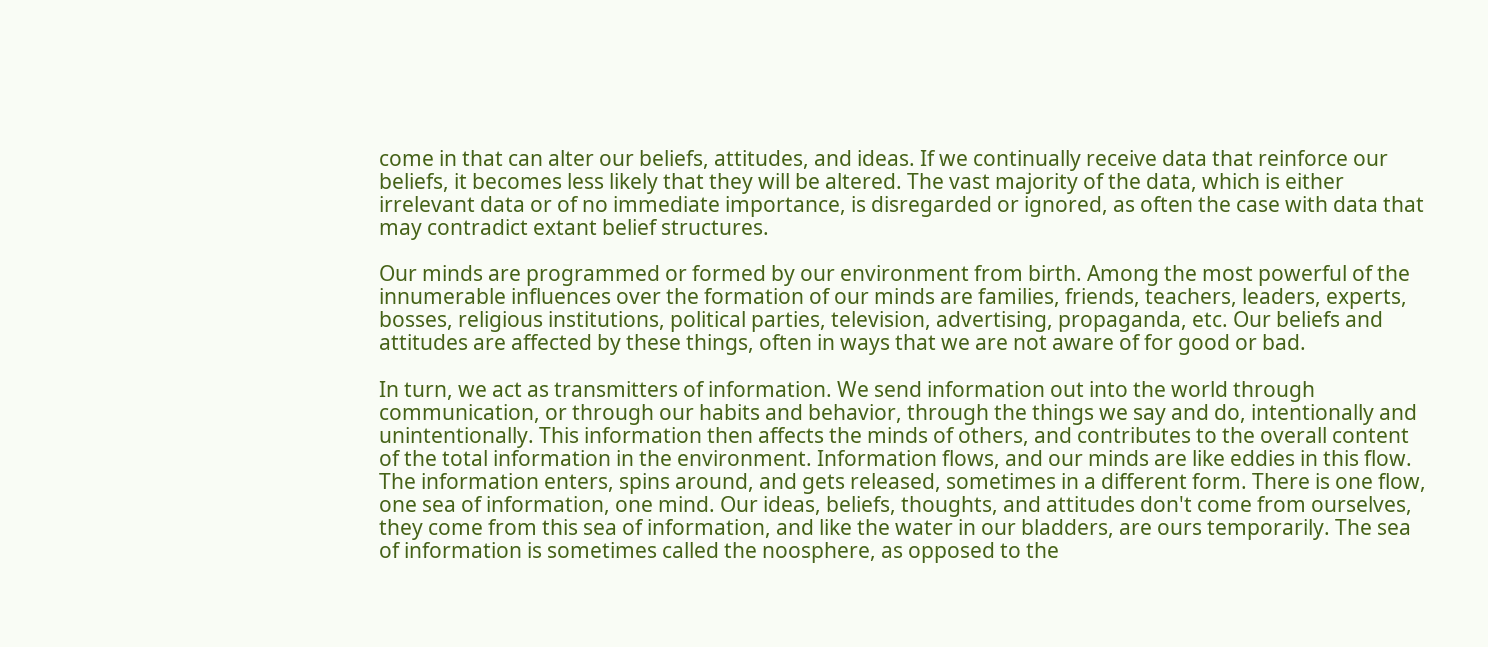come in that can alter our beliefs, attitudes, and ideas. If we continually receive data that reinforce our beliefs, it becomes less likely that they will be altered. The vast majority of the data, which is either irrelevant data or of no immediate importance, is disregarded or ignored, as often the case with data that may contradict extant belief structures.

Our minds are programmed or formed by our environment from birth. Among the most powerful of the innumerable influences over the formation of our minds are families, friends, teachers, leaders, experts, bosses, religious institutions, political parties, television, advertising, propaganda, etc. Our beliefs and attitudes are affected by these things, often in ways that we are not aware of for good or bad.

In turn, we act as transmitters of information. We send information out into the world through communication, or through our habits and behavior, through the things we say and do, intentionally and unintentionally. This information then affects the minds of others, and contributes to the overall content of the total information in the environment. Information flows, and our minds are like eddies in this flow. The information enters, spins around, and gets released, sometimes in a different form. There is one flow, one sea of information, one mind. Our ideas, beliefs, thoughts, and attitudes don't come from ourselves, they come from this sea of information, and like the water in our bladders, are ours temporarily. The sea of information is sometimes called the noosphere, as opposed to the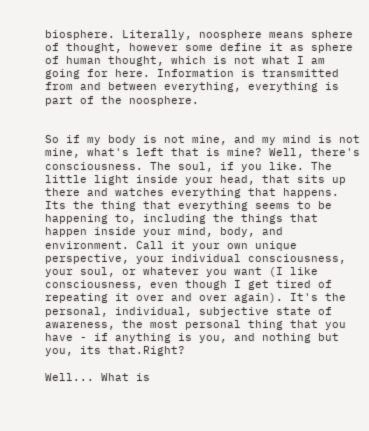biosphere. Literally, noosphere means sphere of thought, however some define it as sphere of human thought, which is not what I am going for here. Information is transmitted from and between everything, everything is part of the noosphere.


So if my body is not mine, and my mind is not mine, what's left that is mine? Well, there's consciousness. The soul, if you like. The little light inside your head, that sits up there and watches everything that happens. Its the thing that everything seems to be happening to, including the things that happen inside your mind, body, and environment. Call it your own unique perspective, your individual consciousness, your soul, or whatever you want (I like consciousness, even though I get tired of repeating it over and over again). It's the personal, individual, subjective state of awareness, the most personal thing that you have - if anything is you, and nothing but you, its that.Right?

Well... What is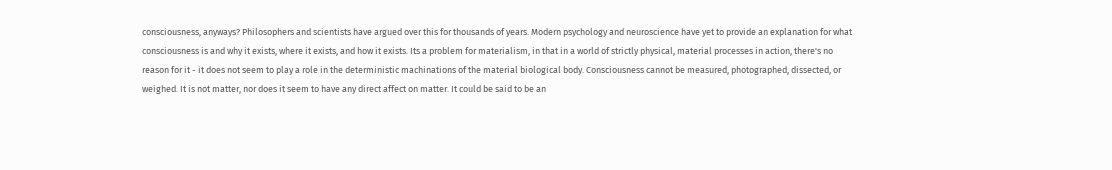consciousness, anyways? Philosophers and scientists have argued over this for thousands of years. Modern psychology and neuroscience have yet to provide an explanation for what consciousness is and why it exists, where it exists, and how it exists. Its a problem for materialism, in that in a world of strictly physical, material processes in action, there's no reason for it - it does not seem to play a role in the deterministic machinations of the material biological body. Consciousness cannot be measured, photographed, dissected, or weighed. It is not matter, nor does it seem to have any direct affect on matter. It could be said to be an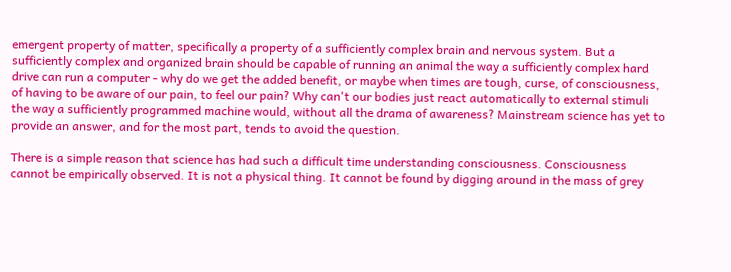emergent property of matter, specifically a property of a sufficiently complex brain and nervous system. But a sufficiently complex and organized brain should be capable of running an animal the way a sufficiently complex hard drive can run a computer - why do we get the added benefit, or maybe when times are tough, curse, of consciousness, of having to be aware of our pain, to feel our pain? Why can't our bodies just react automatically to external stimuli the way a sufficiently programmed machine would, without all the drama of awareness? Mainstream science has yet to provide an answer, and for the most part, tends to avoid the question.

There is a simple reason that science has had such a difficult time understanding consciousness. Consciousness cannot be empirically observed. It is not a physical thing. It cannot be found by digging around in the mass of grey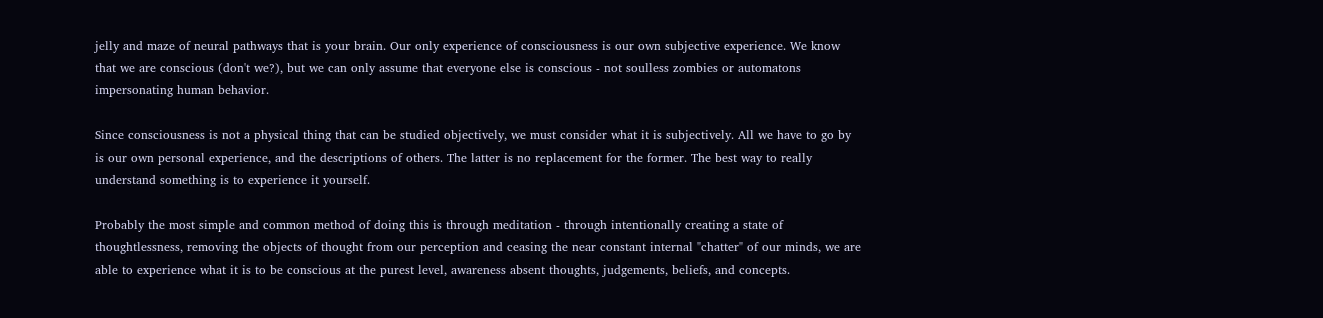jelly and maze of neural pathways that is your brain. Our only experience of consciousness is our own subjective experience. We know that we are conscious (don't we?), but we can only assume that everyone else is conscious - not soulless zombies or automatons impersonating human behavior.

Since consciousness is not a physical thing that can be studied objectively, we must consider what it is subjectively. All we have to go by is our own personal experience, and the descriptions of others. The latter is no replacement for the former. The best way to really understand something is to experience it yourself.

Probably the most simple and common method of doing this is through meditation - through intentionally creating a state of thoughtlessness, removing the objects of thought from our perception and ceasing the near constant internal "chatter" of our minds, we are able to experience what it is to be conscious at the purest level, awareness absent thoughts, judgements, beliefs, and concepts.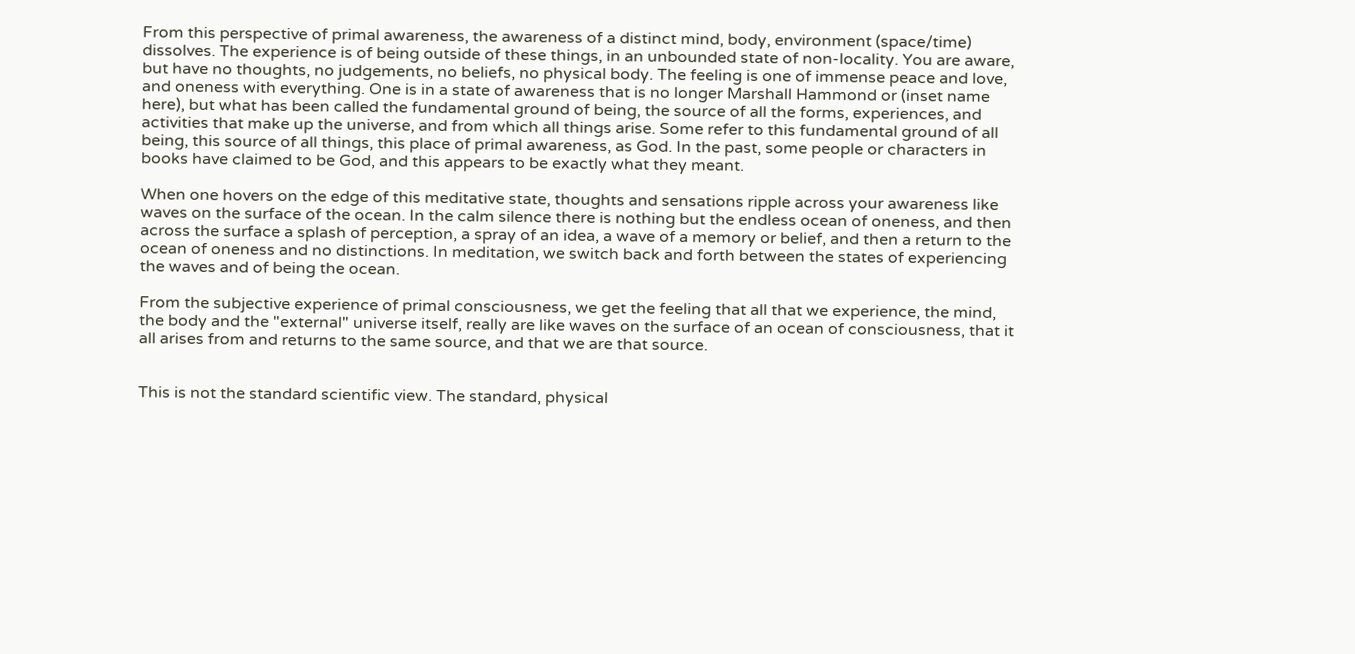From this perspective of primal awareness, the awareness of a distinct mind, body, environment (space/time) dissolves. The experience is of being outside of these things, in an unbounded state of non-locality. You are aware, but have no thoughts, no judgements, no beliefs, no physical body. The feeling is one of immense peace and love, and oneness with everything. One is in a state of awareness that is no longer Marshall Hammond or (inset name here), but what has been called the fundamental ground of being, the source of all the forms, experiences, and activities that make up the universe, and from which all things arise. Some refer to this fundamental ground of all being, this source of all things, this place of primal awareness, as God. In the past, some people or characters in books have claimed to be God, and this appears to be exactly what they meant.

When one hovers on the edge of this meditative state, thoughts and sensations ripple across your awareness like waves on the surface of the ocean. In the calm silence there is nothing but the endless ocean of oneness, and then across the surface a splash of perception, a spray of an idea, a wave of a memory or belief, and then a return to the ocean of oneness and no distinctions. In meditation, we switch back and forth between the states of experiencing the waves and of being the ocean.

From the subjective experience of primal consciousness, we get the feeling that all that we experience, the mind, the body and the "external" universe itself, really are like waves on the surface of an ocean of consciousness, that it all arises from and returns to the same source, and that we are that source.


This is not the standard scientific view. The standard, physical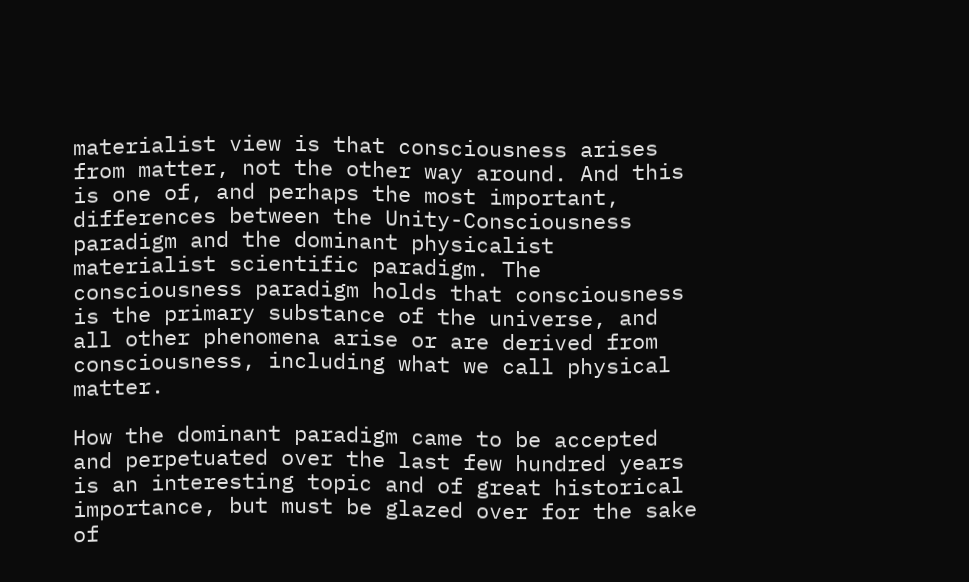materialist view is that consciousness arises from matter, not the other way around. And this is one of, and perhaps the most important, differences between the Unity-Consciousness paradigm and the dominant physicalist materialist scientific paradigm. The consciousness paradigm holds that consciousness is the primary substance of the universe, and all other phenomena arise or are derived from consciousness, including what we call physical matter.

How the dominant paradigm came to be accepted and perpetuated over the last few hundred years is an interesting topic and of great historical importance, but must be glazed over for the sake of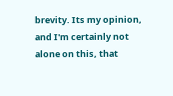brevity. Its my opinion, and I'm certainly not alone on this, that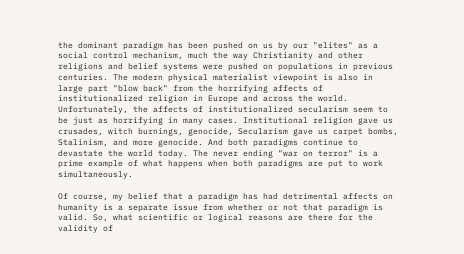the dominant paradigm has been pushed on us by our "elites" as a social control mechanism, much the way Christianity and other religions and belief systems were pushed on populations in previous centuries. The modern physical materialist viewpoint is also in large part "blow back" from the horrifying affects of institutionalized religion in Europe and across the world. Unfortunately, the affects of institutionalized secularism seem to be just as horrifying in many cases. Institutional religion gave us crusades, witch burnings, genocide, Secularism gave us carpet bombs, Stalinism, and more genocide. And both paradigms continue to devastate the world today. The never ending "war on terror" is a prime example of what happens when both paradigms are put to work simultaneously.

Of course, my belief that a paradigm has had detrimental affects on humanity is a separate issue from whether or not that paradigm is valid. So, what scientific or logical reasons are there for the validity of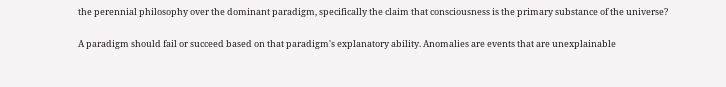the perennial philosophy over the dominant paradigm, specifically the claim that consciousness is the primary substance of the universe?

A paradigm should fail or succeed based on that paradigm's explanatory ability. Anomalies are events that are unexplainable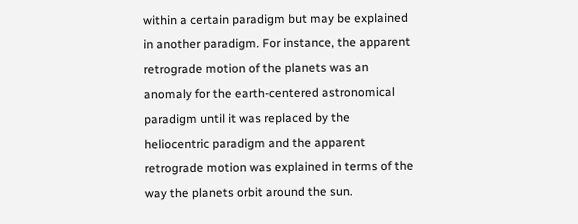within a certain paradigm but may be explained in another paradigm. For instance, the apparent retrograde motion of the planets was an anomaly for the earth-centered astronomical paradigm until it was replaced by the heliocentric paradigm and the apparent retrograde motion was explained in terms of the way the planets orbit around the sun.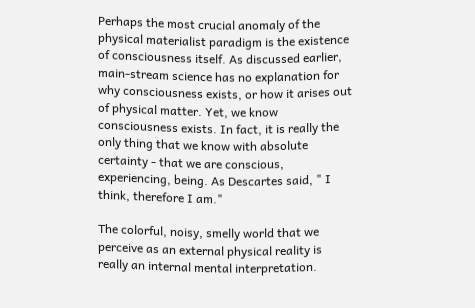Perhaps the most crucial anomaly of the physical materialist paradigm is the existence of consciousness itself. As discussed earlier, main-stream science has no explanation for why consciousness exists, or how it arises out of physical matter. Yet, we know consciousness exists. In fact, it is really the only thing that we know with absolute certainty - that we are conscious, experiencing, being. As Descartes said, " I think, therefore I am."

The colorful, noisy, smelly world that we perceive as an external physical reality is really an internal mental interpretation.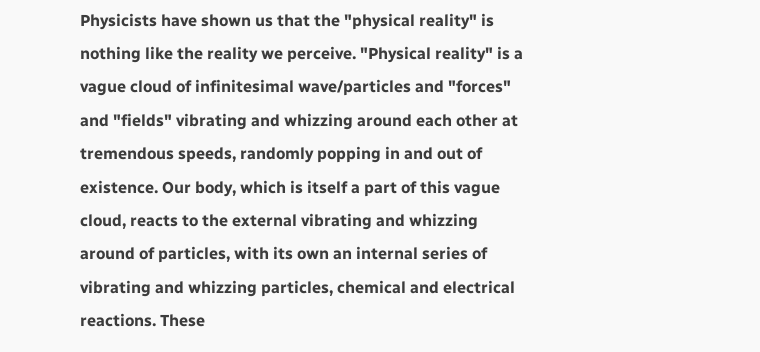Physicists have shown us that the "physical reality" is nothing like the reality we perceive. "Physical reality" is a vague cloud of infinitesimal wave/particles and "forces" and "fields" vibrating and whizzing around each other at tremendous speeds, randomly popping in and out of existence. Our body, which is itself a part of this vague cloud, reacts to the external vibrating and whizzing around of particles, with its own an internal series of vibrating and whizzing particles, chemical and electrical reactions. These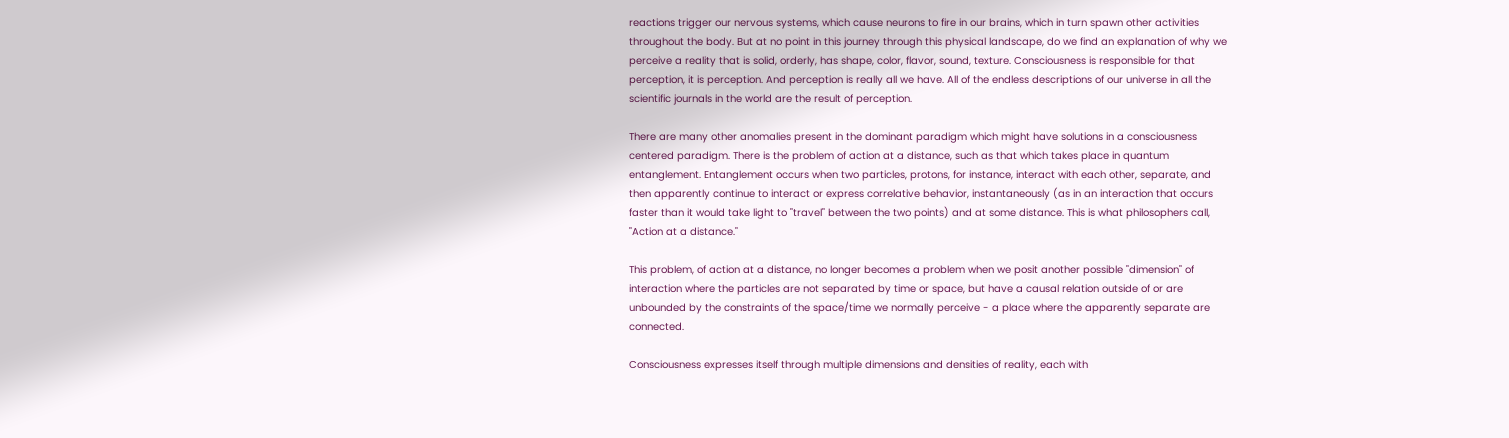reactions trigger our nervous systems, which cause neurons to fire in our brains, which in turn spawn other activities throughout the body. But at no point in this journey through this physical landscape, do we find an explanation of why we perceive a reality that is solid, orderly, has shape, color, flavor, sound, texture. Consciousness is responsible for that perception, it is perception. And perception is really all we have. All of the endless descriptions of our universe in all the scientific journals in the world are the result of perception.

There are many other anomalies present in the dominant paradigm which might have solutions in a consciousness centered paradigm. There is the problem of action at a distance, such as that which takes place in quantum entanglement. Entanglement occurs when two particles, protons, for instance, interact with each other, separate, and then apparently continue to interact or express correlative behavior, instantaneously (as in an interaction that occurs faster than it would take light to "travel" between the two points) and at some distance. This is what philosophers call, "Action at a distance."

This problem, of action at a distance, no longer becomes a problem when we posit another possible "dimension" of interaction where the particles are not separated by time or space, but have a causal relation outside of or are unbounded by the constraints of the space/time we normally perceive - a place where the apparently separate are connected.

Consciousness expresses itself through multiple dimensions and densities of reality, each with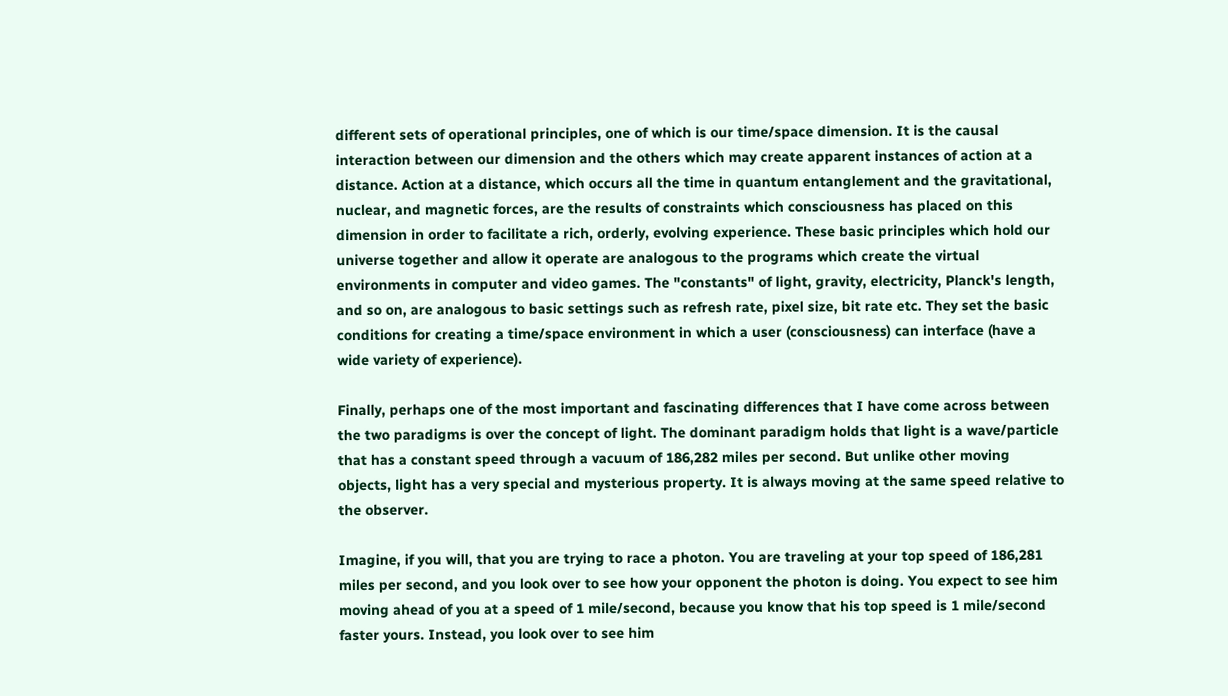different sets of operational principles, one of which is our time/space dimension. It is the causal interaction between our dimension and the others which may create apparent instances of action at a distance. Action at a distance, which occurs all the time in quantum entanglement and the gravitational, nuclear, and magnetic forces, are the results of constraints which consciousness has placed on this dimension in order to facilitate a rich, orderly, evolving experience. These basic principles which hold our universe together and allow it operate are analogous to the programs which create the virtual environments in computer and video games. The "constants" of light, gravity, electricity, Planck's length, and so on, are analogous to basic settings such as refresh rate, pixel size, bit rate etc. They set the basic conditions for creating a time/space environment in which a user (consciousness) can interface (have a wide variety of experience).

Finally, perhaps one of the most important and fascinating differences that I have come across between the two paradigms is over the concept of light. The dominant paradigm holds that light is a wave/particle that has a constant speed through a vacuum of 186,282 miles per second. But unlike other moving objects, light has a very special and mysterious property. It is always moving at the same speed relative to the observer.

Imagine, if you will, that you are trying to race a photon. You are traveling at your top speed of 186,281 miles per second, and you look over to see how your opponent the photon is doing. You expect to see him moving ahead of you at a speed of 1 mile/second, because you know that his top speed is 1 mile/second faster yours. Instead, you look over to see him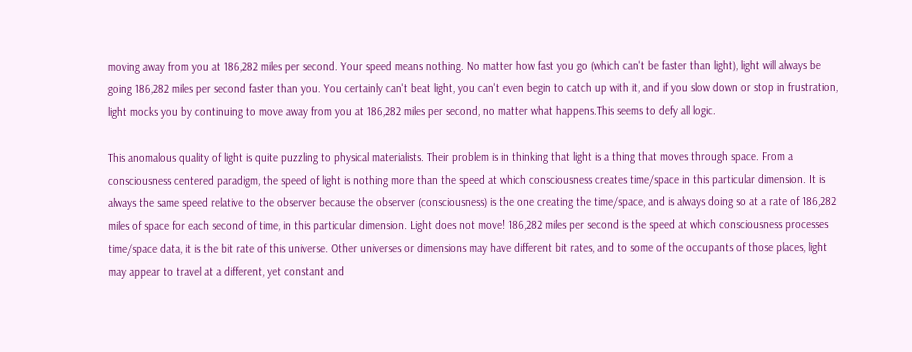moving away from you at 186,282 miles per second. Your speed means nothing. No matter how fast you go (which can't be faster than light), light will always be going 186,282 miles per second faster than you. You certainly can't beat light, you can't even begin to catch up with it, and if you slow down or stop in frustration, light mocks you by continuing to move away from you at 186,282 miles per second, no matter what happens.This seems to defy all logic.

This anomalous quality of light is quite puzzling to physical materialists. Their problem is in thinking that light is a thing that moves through space. From a consciousness centered paradigm, the speed of light is nothing more than the speed at which consciousness creates time/space in this particular dimension. It is always the same speed relative to the observer because the observer (consciousness) is the one creating the time/space, and is always doing so at a rate of 186,282 miles of space for each second of time, in this particular dimension. Light does not move! 186,282 miles per second is the speed at which consciousness processes time/space data, it is the bit rate of this universe. Other universes or dimensions may have different bit rates, and to some of the occupants of those places, light may appear to travel at a different, yet constant and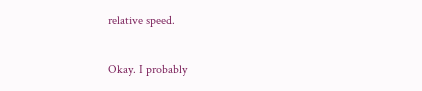relative speed.

Okay. I probably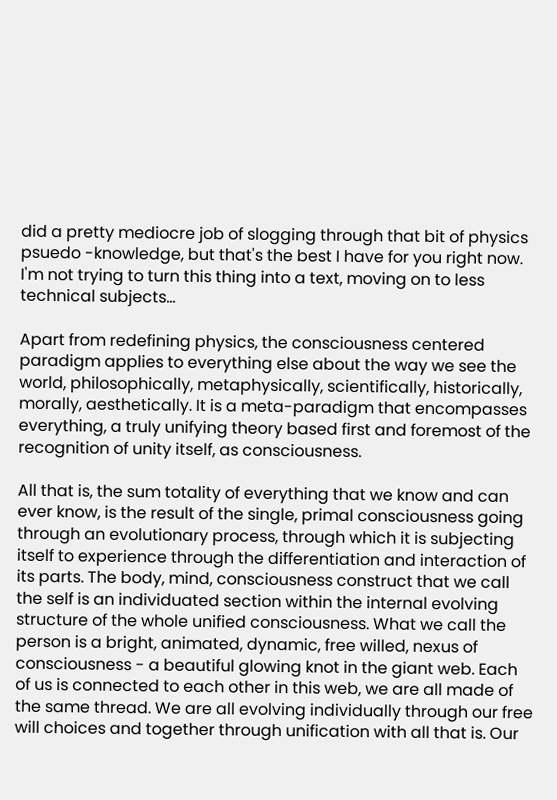did a pretty mediocre job of slogging through that bit of physics psuedo -knowledge, but that's the best I have for you right now. I'm not trying to turn this thing into a text, moving on to less technical subjects...

Apart from redefining physics, the consciousness centered paradigm applies to everything else about the way we see the world, philosophically, metaphysically, scientifically, historically, morally, aesthetically. It is a meta-paradigm that encompasses everything, a truly unifying theory based first and foremost of the recognition of unity itself, as consciousness.

All that is, the sum totality of everything that we know and can ever know, is the result of the single, primal consciousness going through an evolutionary process, through which it is subjecting itself to experience through the differentiation and interaction of its parts. The body, mind, consciousness construct that we call the self is an individuated section within the internal evolving structure of the whole unified consciousness. What we call the person is a bright, animated, dynamic, free willed, nexus of consciousness - a beautiful glowing knot in the giant web. Each of us is connected to each other in this web, we are all made of the same thread. We are all evolving individually through our free will choices and together through unification with all that is. Our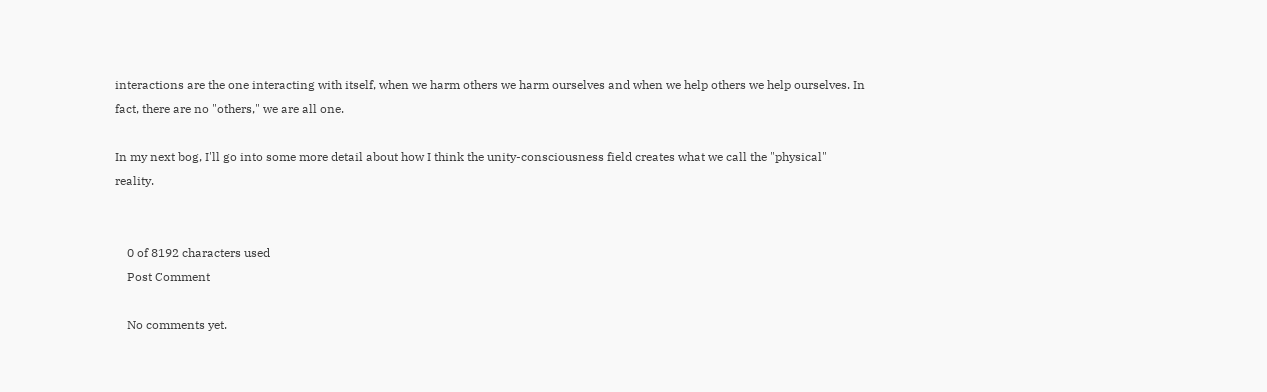interactions are the one interacting with itself, when we harm others we harm ourselves and when we help others we help ourselves. In fact, there are no "others," we are all one.

In my next bog, I'll go into some more detail about how I think the unity-consciousness field creates what we call the "physical" reality.


    0 of 8192 characters used
    Post Comment

    No comments yet.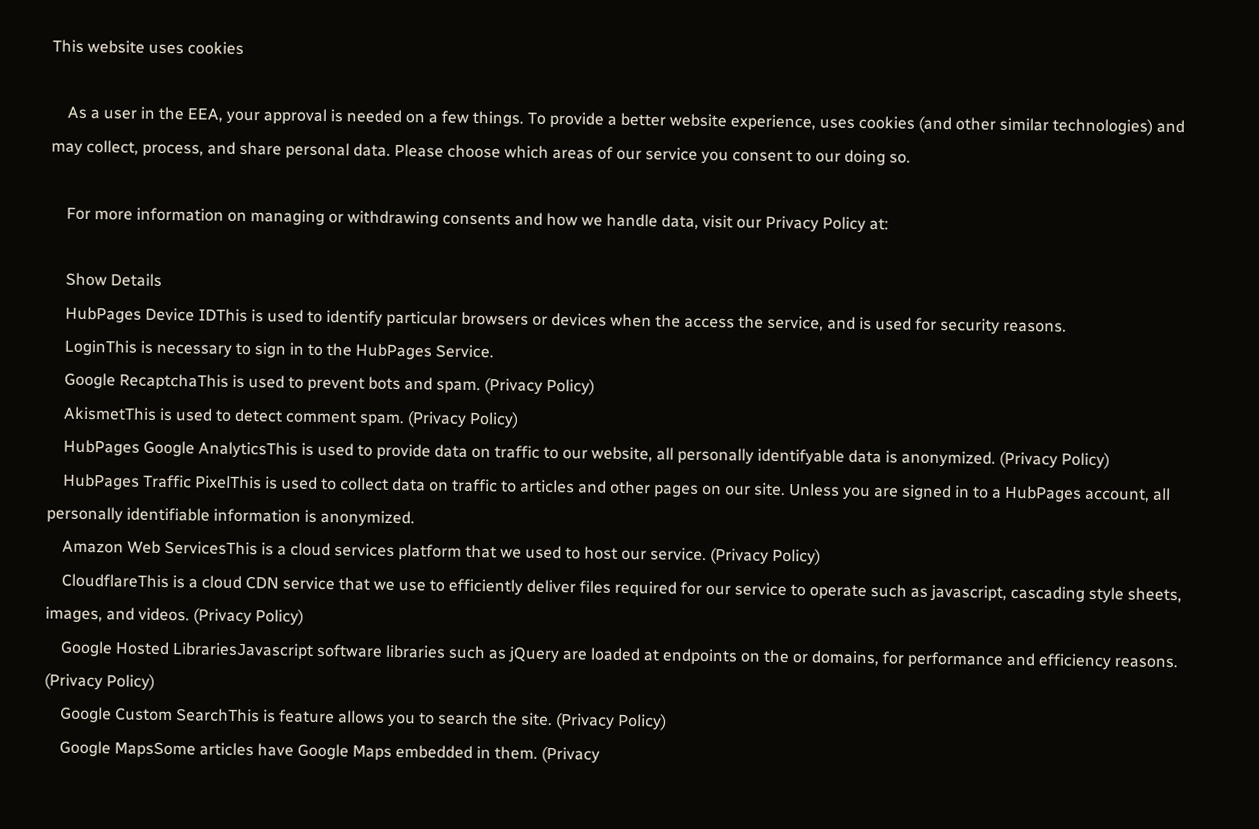This website uses cookies

    As a user in the EEA, your approval is needed on a few things. To provide a better website experience, uses cookies (and other similar technologies) and may collect, process, and share personal data. Please choose which areas of our service you consent to our doing so.

    For more information on managing or withdrawing consents and how we handle data, visit our Privacy Policy at:

    Show Details
    HubPages Device IDThis is used to identify particular browsers or devices when the access the service, and is used for security reasons.
    LoginThis is necessary to sign in to the HubPages Service.
    Google RecaptchaThis is used to prevent bots and spam. (Privacy Policy)
    AkismetThis is used to detect comment spam. (Privacy Policy)
    HubPages Google AnalyticsThis is used to provide data on traffic to our website, all personally identifyable data is anonymized. (Privacy Policy)
    HubPages Traffic PixelThis is used to collect data on traffic to articles and other pages on our site. Unless you are signed in to a HubPages account, all personally identifiable information is anonymized.
    Amazon Web ServicesThis is a cloud services platform that we used to host our service. (Privacy Policy)
    CloudflareThis is a cloud CDN service that we use to efficiently deliver files required for our service to operate such as javascript, cascading style sheets, images, and videos. (Privacy Policy)
    Google Hosted LibrariesJavascript software libraries such as jQuery are loaded at endpoints on the or domains, for performance and efficiency reasons. (Privacy Policy)
    Google Custom SearchThis is feature allows you to search the site. (Privacy Policy)
    Google MapsSome articles have Google Maps embedded in them. (Privacy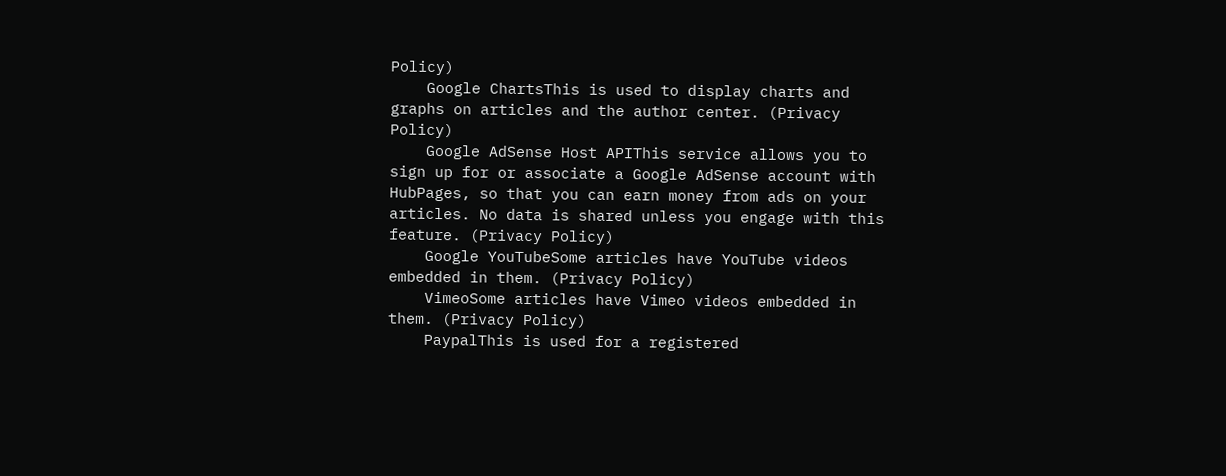Policy)
    Google ChartsThis is used to display charts and graphs on articles and the author center. (Privacy Policy)
    Google AdSense Host APIThis service allows you to sign up for or associate a Google AdSense account with HubPages, so that you can earn money from ads on your articles. No data is shared unless you engage with this feature. (Privacy Policy)
    Google YouTubeSome articles have YouTube videos embedded in them. (Privacy Policy)
    VimeoSome articles have Vimeo videos embedded in them. (Privacy Policy)
    PaypalThis is used for a registered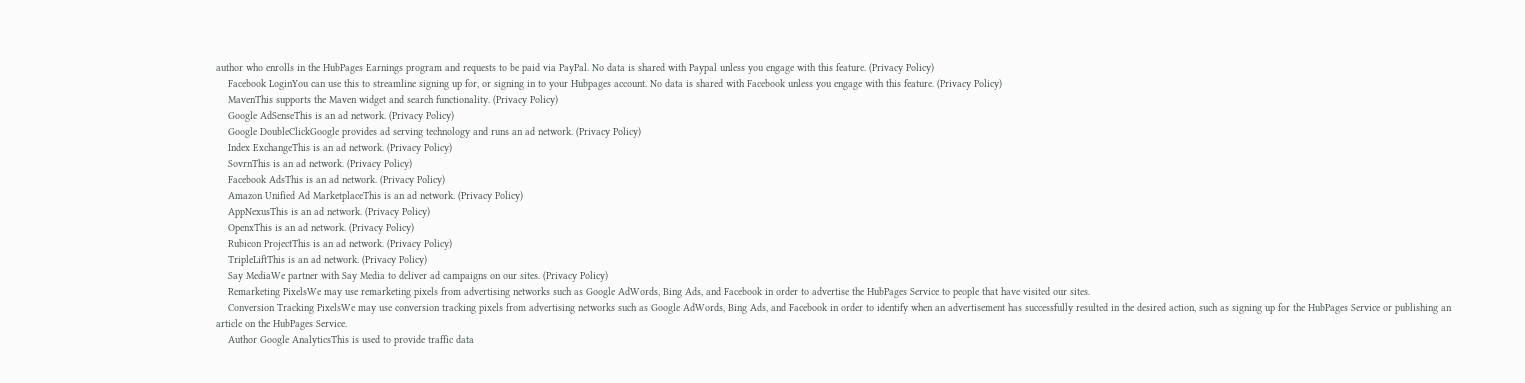author who enrolls in the HubPages Earnings program and requests to be paid via PayPal. No data is shared with Paypal unless you engage with this feature. (Privacy Policy)
    Facebook LoginYou can use this to streamline signing up for, or signing in to your Hubpages account. No data is shared with Facebook unless you engage with this feature. (Privacy Policy)
    MavenThis supports the Maven widget and search functionality. (Privacy Policy)
    Google AdSenseThis is an ad network. (Privacy Policy)
    Google DoubleClickGoogle provides ad serving technology and runs an ad network. (Privacy Policy)
    Index ExchangeThis is an ad network. (Privacy Policy)
    SovrnThis is an ad network. (Privacy Policy)
    Facebook AdsThis is an ad network. (Privacy Policy)
    Amazon Unified Ad MarketplaceThis is an ad network. (Privacy Policy)
    AppNexusThis is an ad network. (Privacy Policy)
    OpenxThis is an ad network. (Privacy Policy)
    Rubicon ProjectThis is an ad network. (Privacy Policy)
    TripleLiftThis is an ad network. (Privacy Policy)
    Say MediaWe partner with Say Media to deliver ad campaigns on our sites. (Privacy Policy)
    Remarketing PixelsWe may use remarketing pixels from advertising networks such as Google AdWords, Bing Ads, and Facebook in order to advertise the HubPages Service to people that have visited our sites.
    Conversion Tracking PixelsWe may use conversion tracking pixels from advertising networks such as Google AdWords, Bing Ads, and Facebook in order to identify when an advertisement has successfully resulted in the desired action, such as signing up for the HubPages Service or publishing an article on the HubPages Service.
    Author Google AnalyticsThis is used to provide traffic data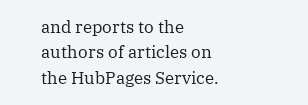and reports to the authors of articles on the HubPages Service.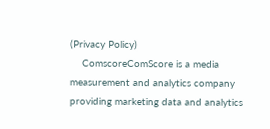(Privacy Policy)
    ComscoreComScore is a media measurement and analytics company providing marketing data and analytics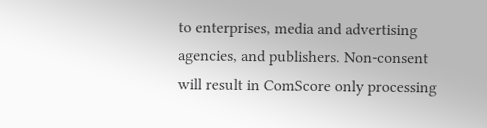to enterprises, media and advertising agencies, and publishers. Non-consent will result in ComScore only processing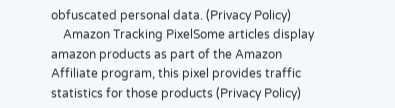obfuscated personal data. (Privacy Policy)
    Amazon Tracking PixelSome articles display amazon products as part of the Amazon Affiliate program, this pixel provides traffic statistics for those products (Privacy Policy)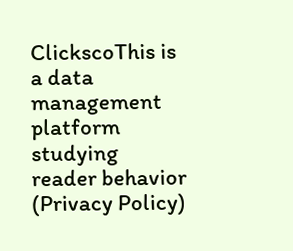ClickscoThis is a data management platform studying reader behavior (Privacy Policy)